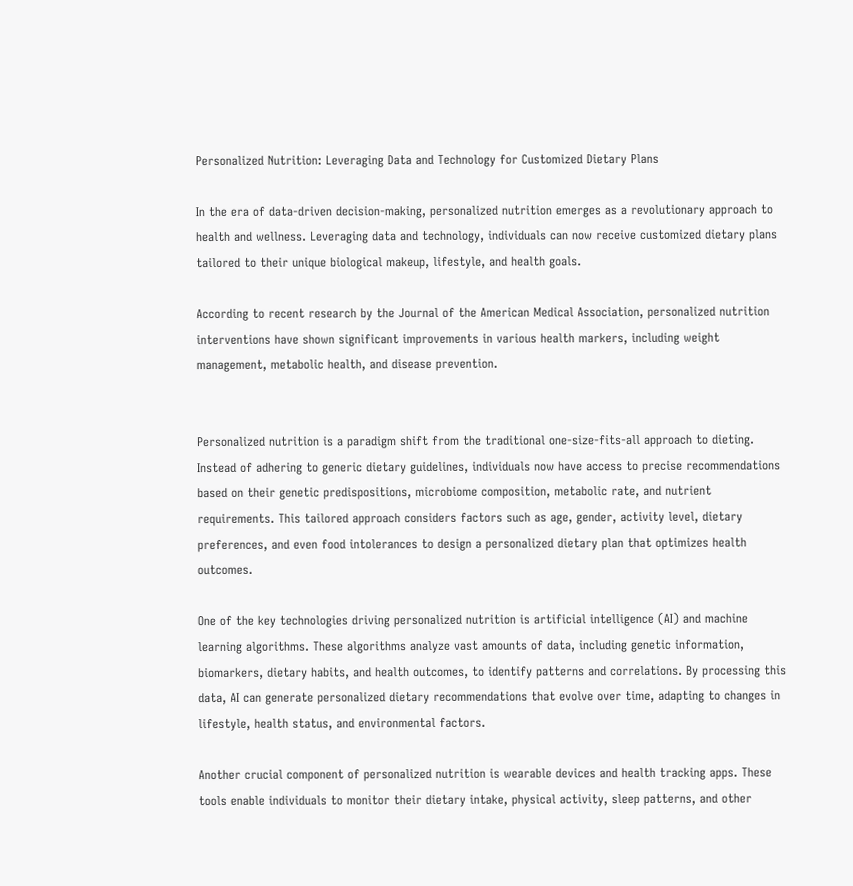Personalized Nutrition: Leveraging Data and Technology for Customized Dietary Plans

In the era of data-driven decision-making, personalized nutrition emerges as a revolutionary approach to health and wellness. Leveraging data and technology, individuals can now receive customized dietary plans tailored to their unique biological makeup, lifestyle, and health goals.

According to recent research by the Journal of the American Medical Association, personalized nutrition interventions have shown significant improvements in various health markers, including weight management, metabolic health, and disease prevention.


Personalized nutrition is a paradigm shift from the traditional one-size-fits-all approach to dieting. Instead of adhering to generic dietary guidelines, individuals now have access to precise recommendations based on their genetic predispositions, microbiome composition, metabolic rate, and nutrient requirements. This tailored approach considers factors such as age, gender, activity level, dietary preferences, and even food intolerances to design a personalized dietary plan that optimizes health outcomes.

One of the key technologies driving personalized nutrition is artificial intelligence (AI) and machine learning algorithms. These algorithms analyze vast amounts of data, including genetic information, biomarkers, dietary habits, and health outcomes, to identify patterns and correlations. By processing this data, AI can generate personalized dietary recommendations that evolve over time, adapting to changes in lifestyle, health status, and environmental factors.

Another crucial component of personalized nutrition is wearable devices and health tracking apps. These tools enable individuals to monitor their dietary intake, physical activity, sleep patterns, and other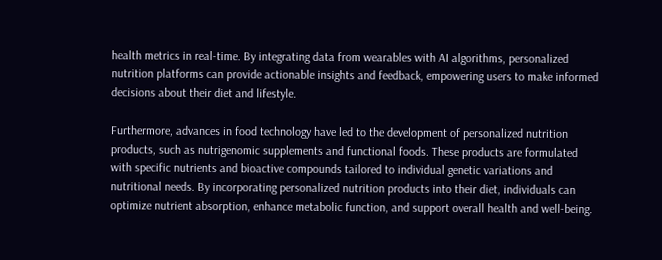health metrics in real-time. By integrating data from wearables with AI algorithms, personalized nutrition platforms can provide actionable insights and feedback, empowering users to make informed decisions about their diet and lifestyle.

Furthermore, advances in food technology have led to the development of personalized nutrition products, such as nutrigenomic supplements and functional foods. These products are formulated with specific nutrients and bioactive compounds tailored to individual genetic variations and nutritional needs. By incorporating personalized nutrition products into their diet, individuals can optimize nutrient absorption, enhance metabolic function, and support overall health and well-being.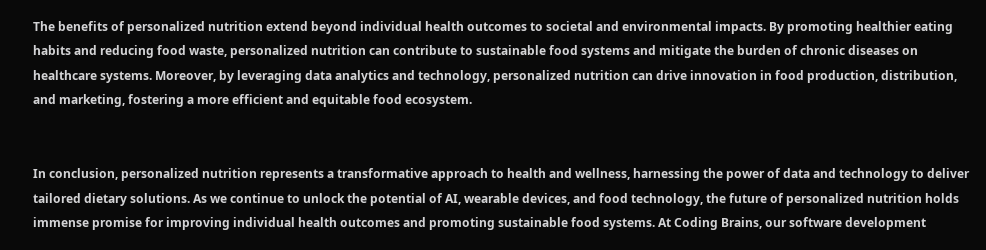The benefits of personalized nutrition extend beyond individual health outcomes to societal and environmental impacts. By promoting healthier eating habits and reducing food waste, personalized nutrition can contribute to sustainable food systems and mitigate the burden of chronic diseases on healthcare systems. Moreover, by leveraging data analytics and technology, personalized nutrition can drive innovation in food production, distribution, and marketing, fostering a more efficient and equitable food ecosystem.


In conclusion, personalized nutrition represents a transformative approach to health and wellness, harnessing the power of data and technology to deliver tailored dietary solutions. As we continue to unlock the potential of AI, wearable devices, and food technology, the future of personalized nutrition holds immense promise for improving individual health outcomes and promoting sustainable food systems. At Coding Brains, our software development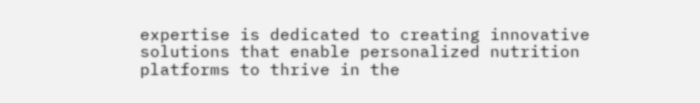expertise is dedicated to creating innovative solutions that enable personalized nutrition platforms to thrive in the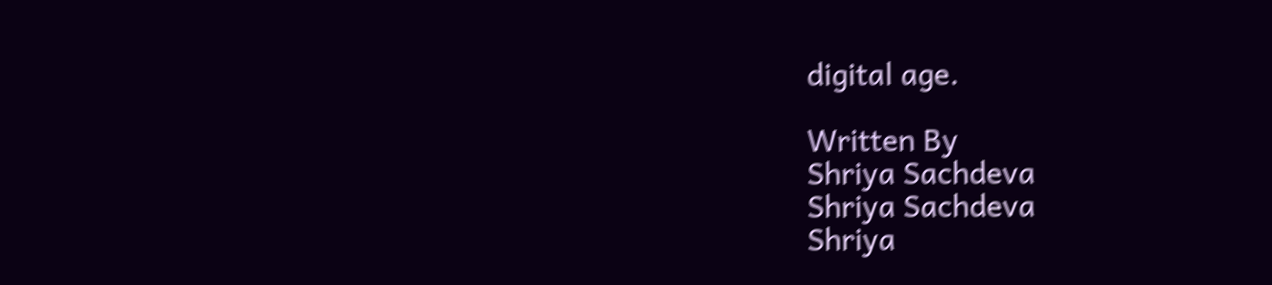digital age.

Written By
Shriya Sachdeva
Shriya Sachdeva
Shriya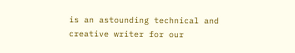is an astounding technical and creative writer for our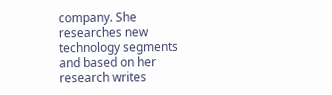company. She researches new technology segments and based on her research writes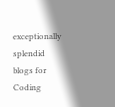exceptionally splendid blogs for Coding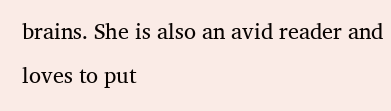brains. She is also an avid reader and loves to put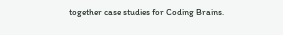together case studies for Coding Brains.